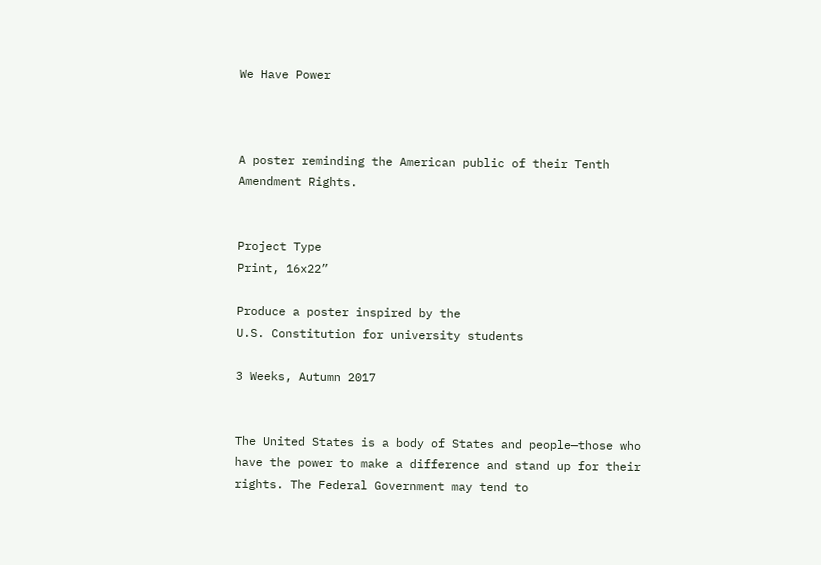We Have Power



A poster reminding the American public of their Tenth Amendment Rights.


Project Type
Print, 16x22”

Produce a poster inspired by the
U.S. Constitution for university students

3 Weeks, Autumn 2017


The United States is a body of States and people—those who have the power to make a difference and stand up for their rights. The Federal Government may tend to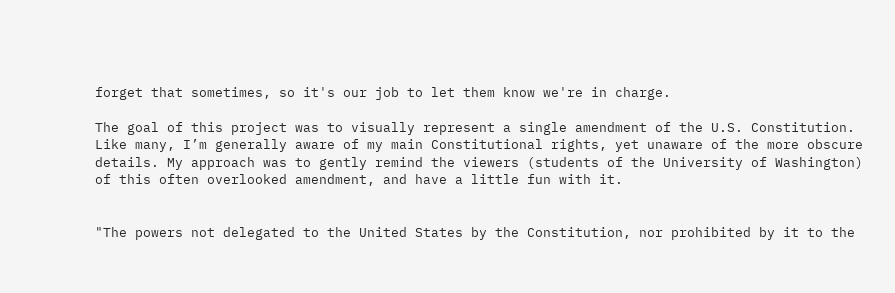forget that sometimes, so it's our job to let them know we're in charge.

The goal of this project was to visually represent a single amendment of the U.S. Constitution. Like many, I’m generally aware of my main Constitutional rights, yet unaware of the more obscure details. My approach was to gently remind the viewers (students of the University of Washington) of this often overlooked amendment, and have a little fun with it.


"The powers not delegated to the United States by the Constitution, nor prohibited by it to the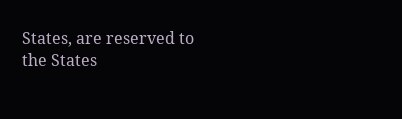States, are reserved to the States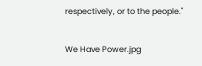respectively, or to the people."

We Have Power.jpg